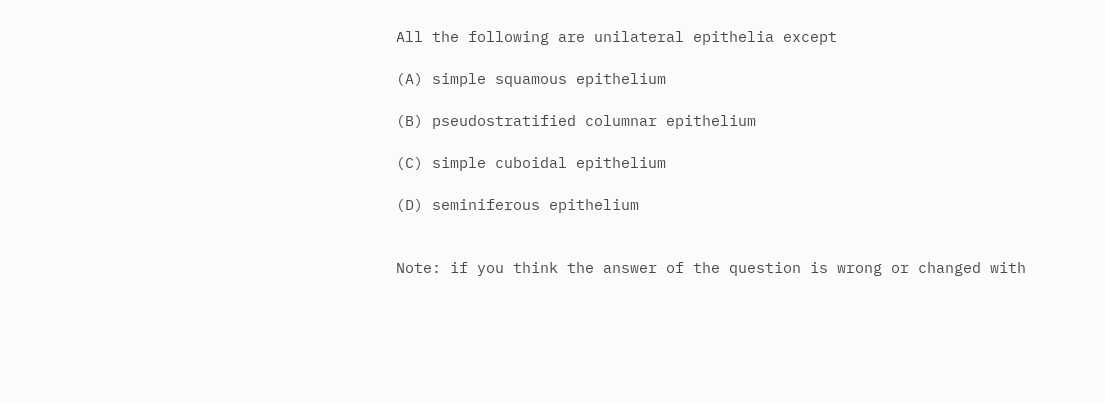All the following are unilateral epithelia except

(A) simple squamous epithelium

(B) pseudostratified columnar epithelium

(C) simple cuboidal epithelium

(D) seminiferous epithelium


Note: if you think the answer of the question is wrong or changed with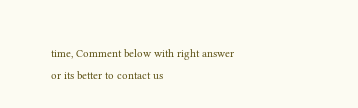time, Comment below with right answer or its better to contact us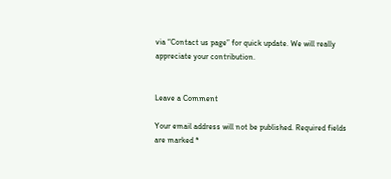via “Contact us page” for quick update. We will really appreciate your contribution.


Leave a Comment

Your email address will not be published. Required fields are marked *